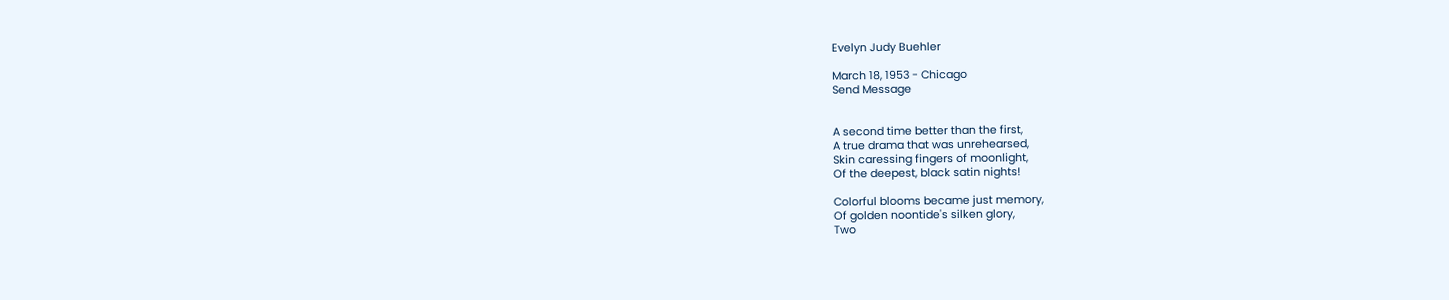Evelyn Judy Buehler

March 18, 1953 - Chicago
Send Message


A second time better than the first,
A true drama that was unrehearsed,
Skin caressing fingers of moonlight,
Of the deepest, black satin nights!

Colorful blooms became just memory,
Of golden noontide's silken glory,
Two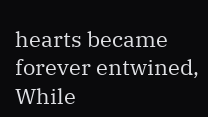hearts became forever entwined,
While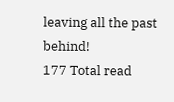leaving all the past behind!
177 Total read